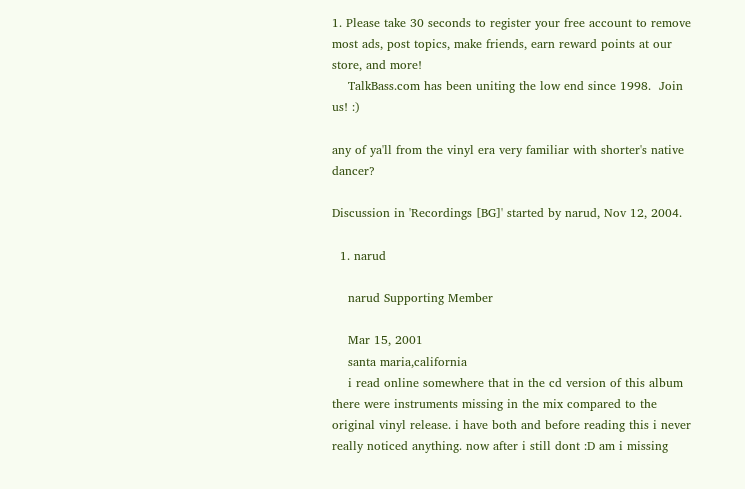1. Please take 30 seconds to register your free account to remove most ads, post topics, make friends, earn reward points at our store, and more!
    TalkBass.com has been uniting the low end since 1998.  Join us! :)

any of ya'll from the vinyl era very familiar with shorter's native dancer?

Discussion in 'Recordings [BG]' started by narud, Nov 12, 2004.

  1. narud

    narud Supporting Member

    Mar 15, 2001
    santa maria,california
    i read online somewhere that in the cd version of this album there were instruments missing in the mix compared to the original vinyl release. i have both and before reading this i never really noticed anything. now after i still dont :D am i missing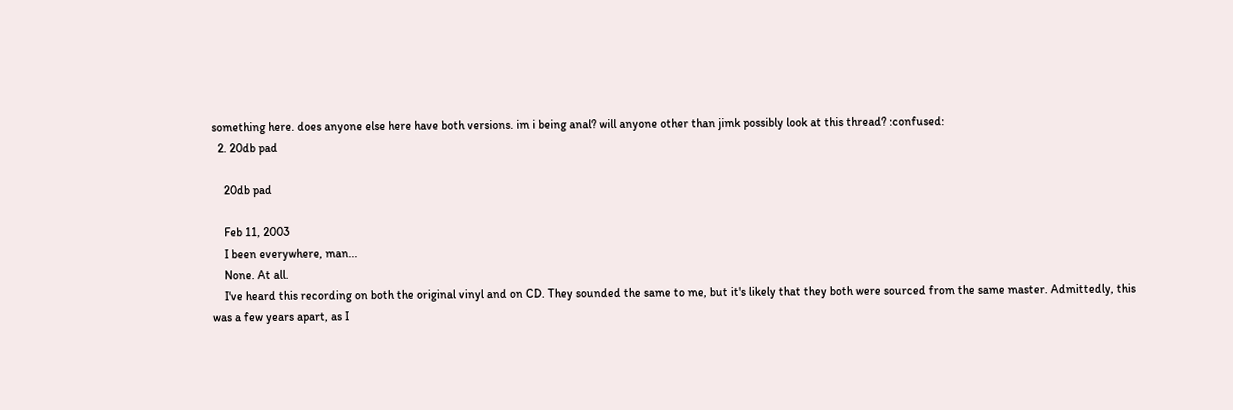something here. does anyone else here have both versions. im i being anal? will anyone other than jimk possibly look at this thread? :confused:
  2. 20db pad

    20db pad

    Feb 11, 2003
    I been everywhere, man...
    None. At all.
    I've heard this recording on both the original vinyl and on CD. They sounded the same to me, but it's likely that they both were sourced from the same master. Admittedly, this was a few years apart, as I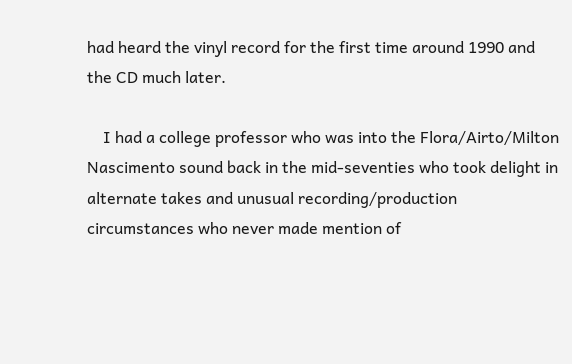had heard the vinyl record for the first time around 1990 and the CD much later.

    I had a college professor who was into the Flora/Airto/Milton Nascimento sound back in the mid-seventies who took delight in alternate takes and unusual recording/production circumstances who never made mention of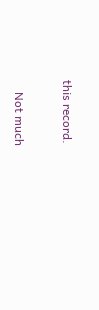this record.

    Not much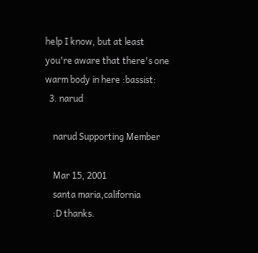help I know, but at least you're aware that there's one warm body in here :bassist:
  3. narud

    narud Supporting Member

    Mar 15, 2001
    santa maria,california
    :D thanks.